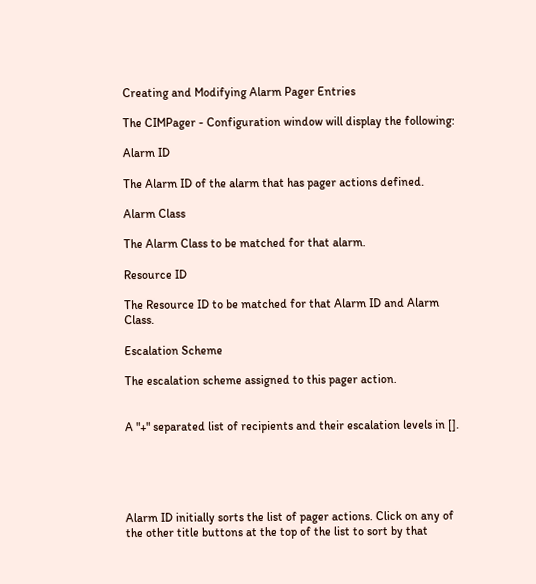Creating and Modifying Alarm Pager Entries

The CIMPager - Configuration window will display the following:

Alarm ID

The Alarm ID of the alarm that has pager actions defined.

Alarm Class

The Alarm Class to be matched for that alarm.

Resource ID

The Resource ID to be matched for that Alarm ID and Alarm Class.

Escalation Scheme

The escalation scheme assigned to this pager action.


A "+" separated list of recipients and their escalation levels in [].





Alarm ID initially sorts the list of pager actions. Click on any of the other title buttons at the top of the list to sort by that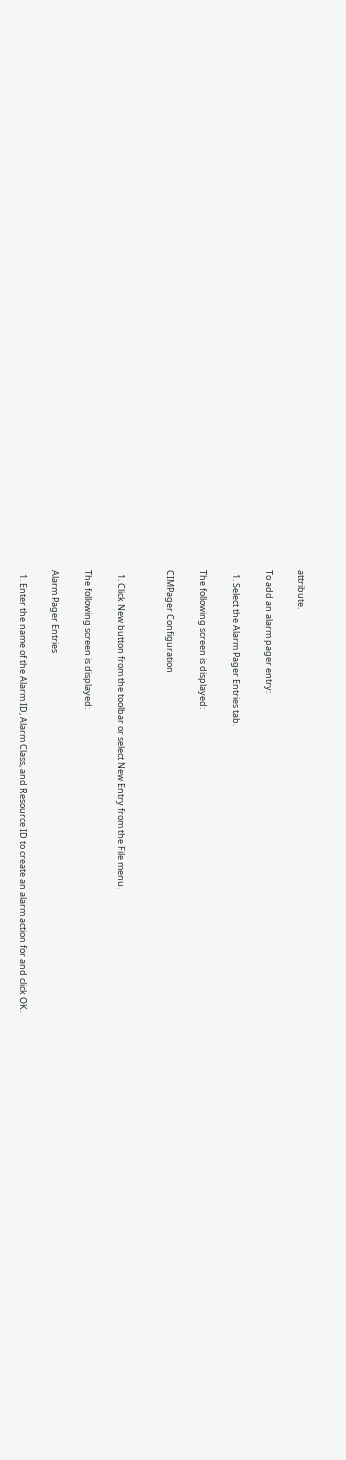attribute.

To add an alarm pager entry:

  1. Select the Alarm Pager Entries tab.

The following screen is displayed:

CIMPager Configuration


  1. Click New button from the toolbar or select New Entry from the File menu.

The following screen is displayed:

Alarm Pager Entries

  1. Enter the name of the Alarm ID, Alarm Class, and Resource ID to create an alarm action for and click OK.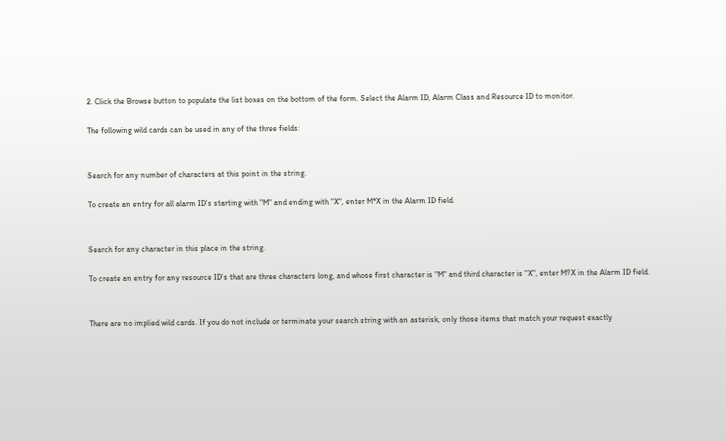2. Click the Browse button to populate the list boxes on the bottom of the form. Select the Alarm ID, Alarm Class and Resource ID to monitor.

The following wild cards can be used in any of the three fields:


Search for any number of characters at this point in the string.

To create an entry for all alarm ID’s starting with "M" and ending with "X", enter M*X in the Alarm ID field.


Search for any character in this place in the string.

To create an entry for any resource ID’s that are three characters long, and whose first character is "M" and third character is "X", enter M?X in the Alarm ID field.


There are no implied wild cards. If you do not include or terminate your search string with an asterisk, only those items that match your request exactly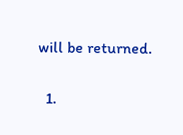will be returned.

  1.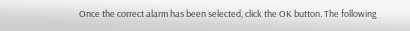Once the correct alarm has been selected, click the OK button. The following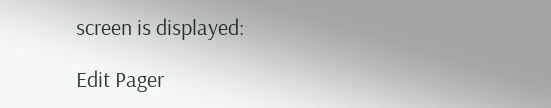screen is displayed:

Edit Pager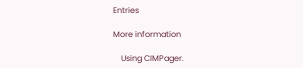Entries

More information

    Using CIMPager.